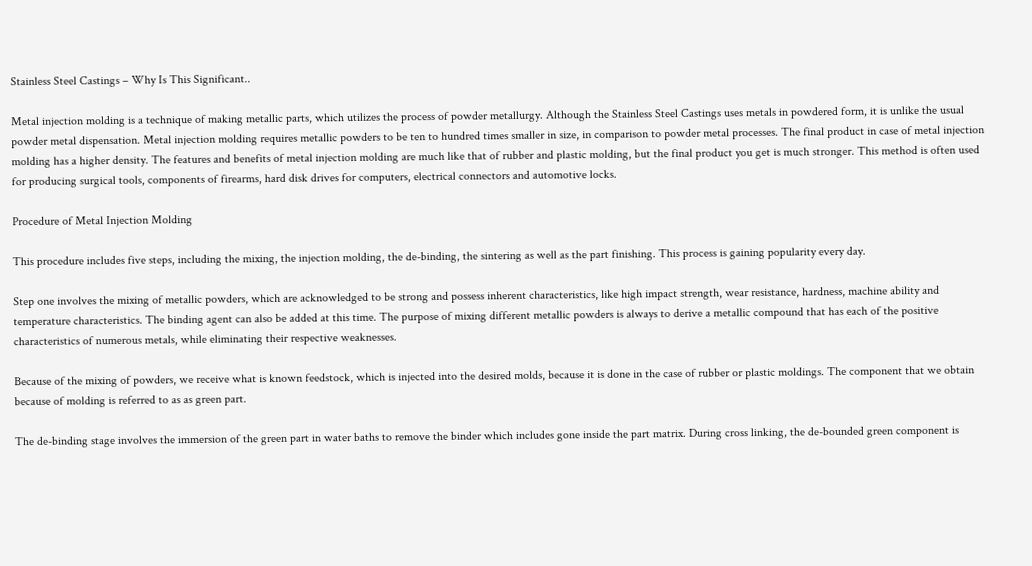Stainless Steel Castings – Why Is This Significant..

Metal injection molding is a technique of making metallic parts, which utilizes the process of powder metallurgy. Although the Stainless Steel Castings uses metals in powdered form, it is unlike the usual powder metal dispensation. Metal injection molding requires metallic powders to be ten to hundred times smaller in size, in comparison to powder metal processes. The final product in case of metal injection molding has a higher density. The features and benefits of metal injection molding are much like that of rubber and plastic molding, but the final product you get is much stronger. This method is often used for producing surgical tools, components of firearms, hard disk drives for computers, electrical connectors and automotive locks.

Procedure of Metal Injection Molding

This procedure includes five steps, including the mixing, the injection molding, the de-binding, the sintering as well as the part finishing. This process is gaining popularity every day.

Step one involves the mixing of metallic powders, which are acknowledged to be strong and possess inherent characteristics, like high impact strength, wear resistance, hardness, machine ability and temperature characteristics. The binding agent can also be added at this time. The purpose of mixing different metallic powders is always to derive a metallic compound that has each of the positive characteristics of numerous metals, while eliminating their respective weaknesses.

Because of the mixing of powders, we receive what is known feedstock, which is injected into the desired molds, because it is done in the case of rubber or plastic moldings. The component that we obtain because of molding is referred to as as green part.

The de-binding stage involves the immersion of the green part in water baths to remove the binder which includes gone inside the part matrix. During cross linking, the de-bounded green component is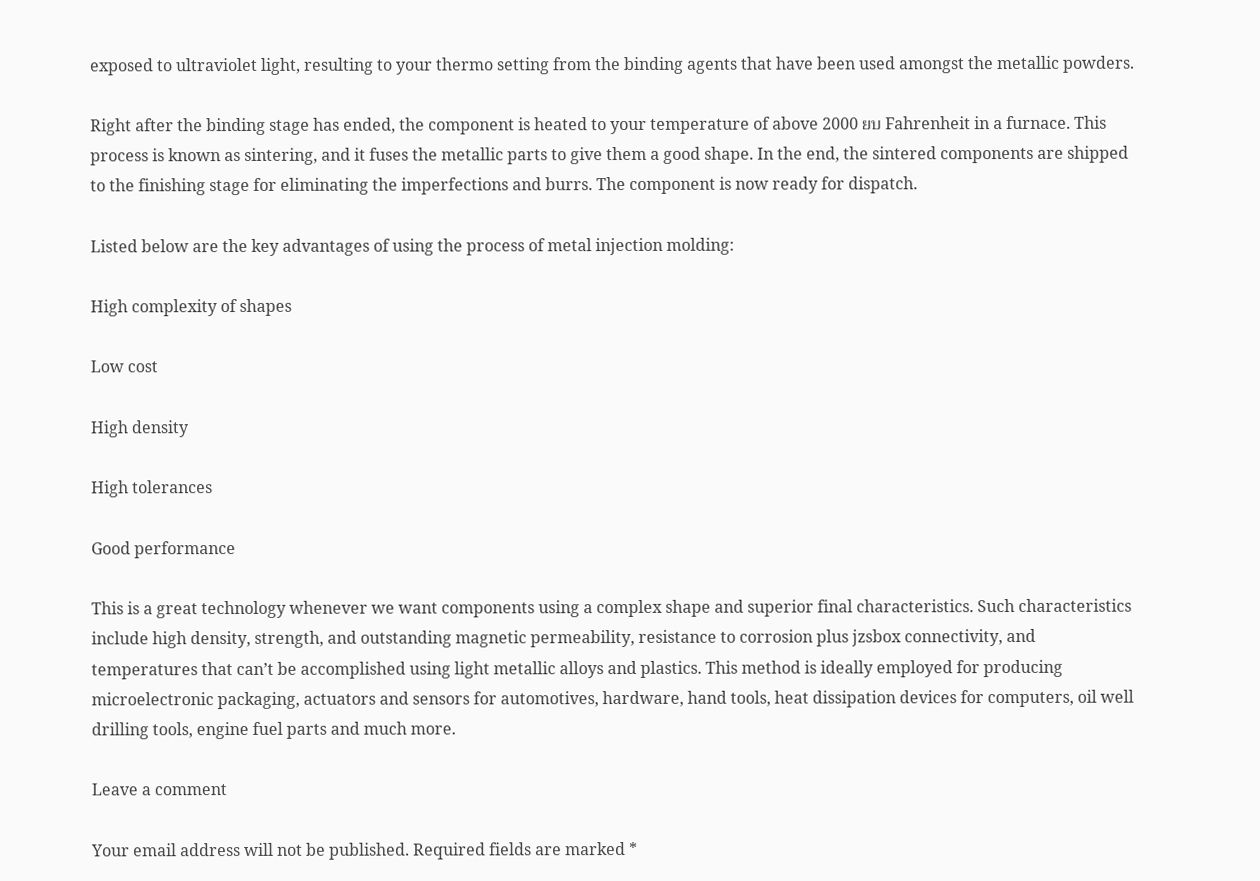exposed to ultraviolet light, resulting to your thermo setting from the binding agents that have been used amongst the metallic powders.

Right after the binding stage has ended, the component is heated to your temperature of above 2000 ยบ Fahrenheit in a furnace. This process is known as sintering, and it fuses the metallic parts to give them a good shape. In the end, the sintered components are shipped to the finishing stage for eliminating the imperfections and burrs. The component is now ready for dispatch.

Listed below are the key advantages of using the process of metal injection molding:

High complexity of shapes

Low cost

High density

High tolerances

Good performance

This is a great technology whenever we want components using a complex shape and superior final characteristics. Such characteristics include high density, strength, and outstanding magnetic permeability, resistance to corrosion plus jzsbox connectivity, and temperatures that can’t be accomplished using light metallic alloys and plastics. This method is ideally employed for producing microelectronic packaging, actuators and sensors for automotives, hardware, hand tools, heat dissipation devices for computers, oil well drilling tools, engine fuel parts and much more.

Leave a comment

Your email address will not be published. Required fields are marked *